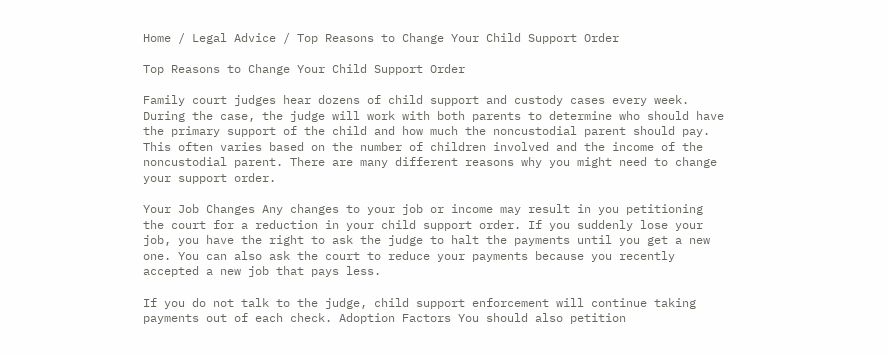Home / Legal Advice / Top Reasons to Change Your Child Support Order

Top Reasons to Change Your Child Support Order

Family court judges hear dozens of child support and custody cases every week. During the case, the judge will work with both parents to determine who should have the primary support of the child and how much the noncustodial parent should pay. This often varies based on the number of children involved and the income of the noncustodial parent. There are many different reasons why you might need to change your support order.

Your Job Changes Any changes to your job or income may result in you petitioning the court for a reduction in your child support order. If you suddenly lose your job, you have the right to ask the judge to halt the payments until you get a new one. You can also ask the court to reduce your payments because you recently accepted a new job that pays less.

If you do not talk to the judge, child support enforcement will continue taking payments out of each check. Adoption Factors You should also petition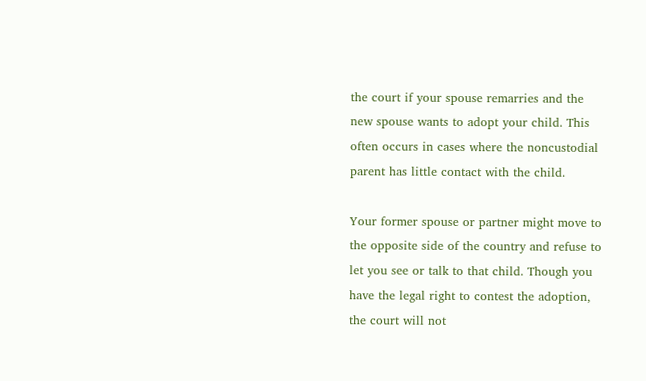the court if your spouse remarries and the new spouse wants to adopt your child. This often occurs in cases where the noncustodial parent has little contact with the child.

Your former spouse or partner might move to the opposite side of the country and refuse to let you see or talk to that child. Though you have the legal right to contest the adoption, the court will not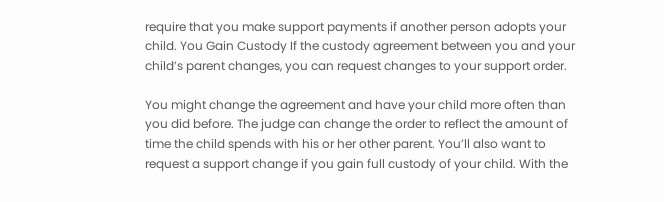require that you make support payments if another person adopts your child. You Gain Custody If the custody agreement between you and your child’s parent changes, you can request changes to your support order.

You might change the agreement and have your child more often than you did before. The judge can change the order to reflect the amount of time the child spends with his or her other parent. You’ll also want to request a support change if you gain full custody of your child. With the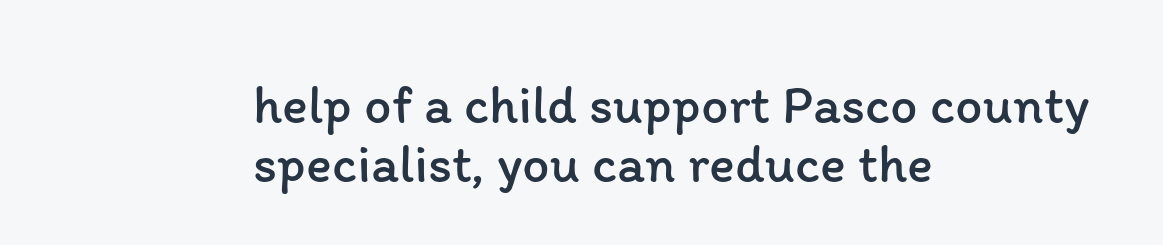help of a child support Pasco county specialist, you can reduce the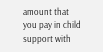amount that you pay in child support with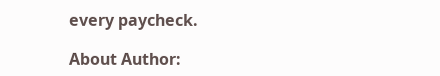every paycheck.

About Author: